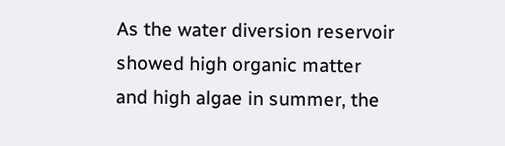As the water diversion reservoir showed high organic matter and high algae in summer, the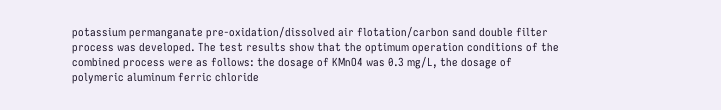potassium permanganate pre-oxidation/dissolved air flotation/carbon sand double filter process was developed. The test results show that the optimum operation conditions of the combined process were as follows: the dosage of KMnO4 was 0.3 mg/L, the dosage of polymeric aluminum ferric chloride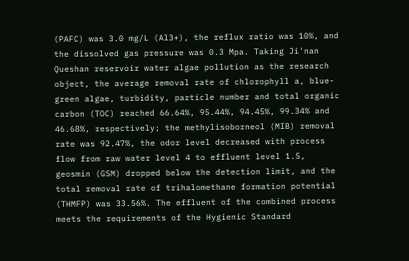(PAFC) was 3.0 mg/L (Al3+), the reflux ratio was 10%, and the dissolved gas pressure was 0.3 Mpa. Taking Ji'nan Queshan reservoir water algae pollution as the research object, the average removal rate of chlorophyll a, blue-green algae, turbidity, particle number and total organic carbon (TOC) reached 66.64%, 95.44%, 94.45%, 99.34% and 46.68%, respectively; the methylisoborneol (MIB) removal rate was 92.47%, the odor level decreased with process flow from raw water level 4 to effluent level 1.5, geosmin (GSM) dropped below the detection limit, and the total removal rate of trihalomethane formation potential (THMFP) was 33.56%. The effluent of the combined process meets the requirements of the Hygienic Standard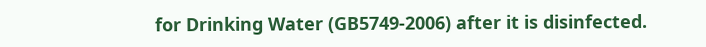for Drinking Water (GB5749-2006) after it is disinfected.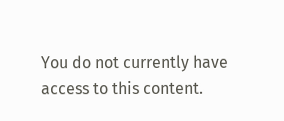You do not currently have access to this content.